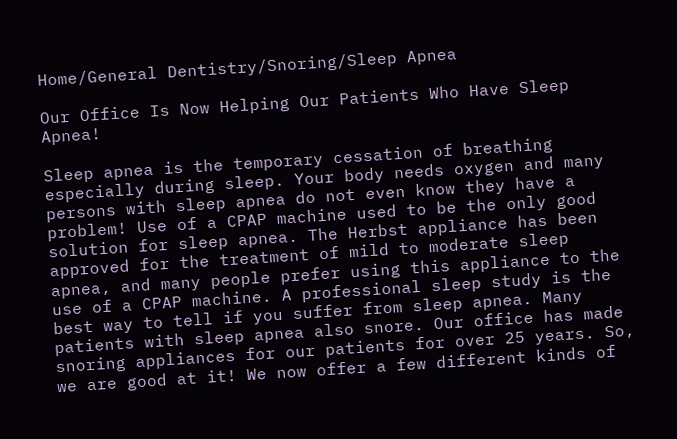Home/General Dentistry/Snoring/Sleep Apnea

Our Office Is Now Helping Our Patients Who Have Sleep Apnea!

Sleep apnea is the temporary cessation of breathing especially during sleep. Your body needs oxygen and many persons with sleep apnea do not even know they have a problem! Use of a CPAP machine used to be the only good solution for sleep apnea. The Herbst appliance has been approved for the treatment of mild to moderate sleep apnea, and many people prefer using this appliance to the use of a CPAP machine. A professional sleep study is the best way to tell if you suffer from sleep apnea. Many patients with sleep apnea also snore. Our office has made snoring appliances for our patients for over 25 years. So, we are good at it! We now offer a few different kinds of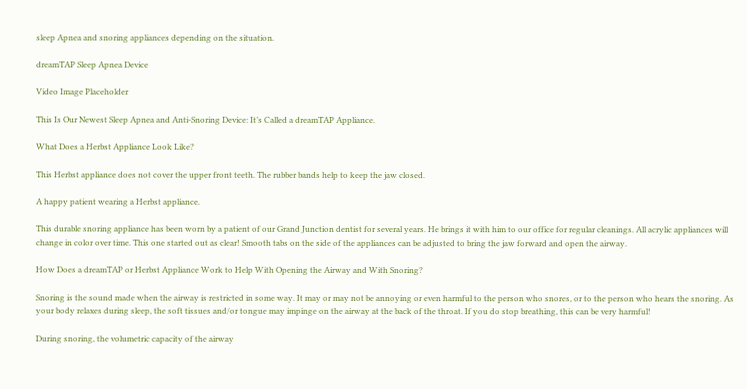sleep Apnea and snoring appliances depending on the situation.

dreamTAP Sleep Apnea Device

Video Image Placeholder

This Is Our Newest Sleep Apnea and Anti-Snoring Device: It’s Called a dreamTAP Appliance.

What Does a Herbst Appliance Look Like?

This Herbst appliance does not cover the upper front teeth. The rubber bands help to keep the jaw closed.

A happy patient wearing a Herbst appliance.

This durable snoring appliance has been worn by a patient of our Grand Junction dentist for several years. He brings it with him to our office for regular cleanings. All acrylic appliances will change in color over time. This one started out as clear! Smooth tabs on the side of the appliances can be adjusted to bring the jaw forward and open the airway.

How Does a dreamTAP or Herbst Appliance Work to Help With Opening the Airway and With Snoring?

Snoring is the sound made when the airway is restricted in some way. It may or may not be annoying or even harmful to the person who snores, or to the person who hears the snoring. As your body relaxes during sleep, the soft tissues and/or tongue may impinge on the airway at the back of the throat. If you do stop breathing, this can be very harmful!

During snoring, the volumetric capacity of the airway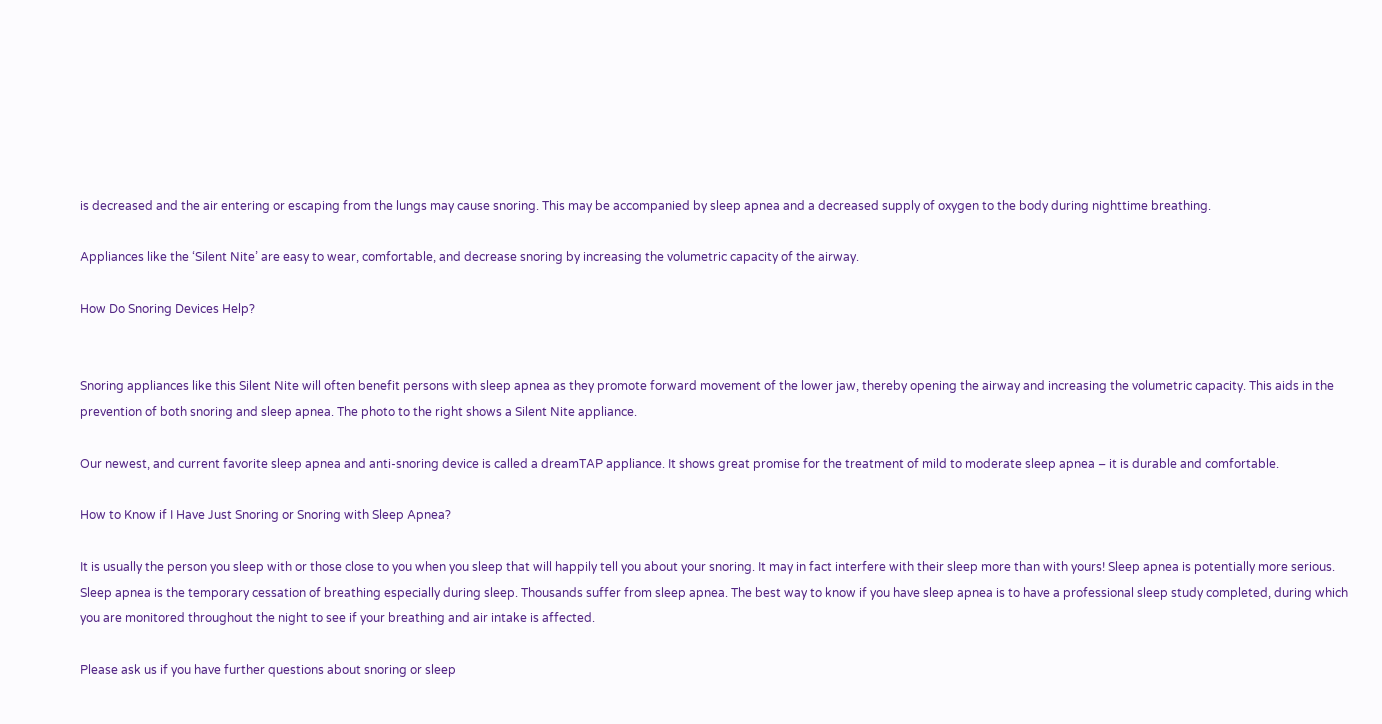is decreased and the air entering or escaping from the lungs may cause snoring. This may be accompanied by sleep apnea and a decreased supply of oxygen to the body during nighttime breathing.

Appliances like the ‘Silent Nite’ are easy to wear, comfortable, and decrease snoring by increasing the volumetric capacity of the airway.

How Do Snoring Devices Help?


Snoring appliances like this Silent Nite will often benefit persons with sleep apnea as they promote forward movement of the lower jaw, thereby opening the airway and increasing the volumetric capacity. This aids in the prevention of both snoring and sleep apnea. The photo to the right shows a Silent Nite appliance.

Our newest, and current favorite sleep apnea and anti-snoring device is called a dreamTAP appliance. It shows great promise for the treatment of mild to moderate sleep apnea – it is durable and comfortable.

How to Know if I Have Just Snoring or Snoring with Sleep Apnea?

It is usually the person you sleep with or those close to you when you sleep that will happily tell you about your snoring. It may in fact interfere with their sleep more than with yours! Sleep apnea is potentially more serious. Sleep apnea is the temporary cessation of breathing especially during sleep. Thousands suffer from sleep apnea. The best way to know if you have sleep apnea is to have a professional sleep study completed, during which you are monitored throughout the night to see if your breathing and air intake is affected.

Please ask us if you have further questions about snoring or sleep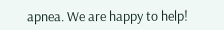apnea. We are happy to help!